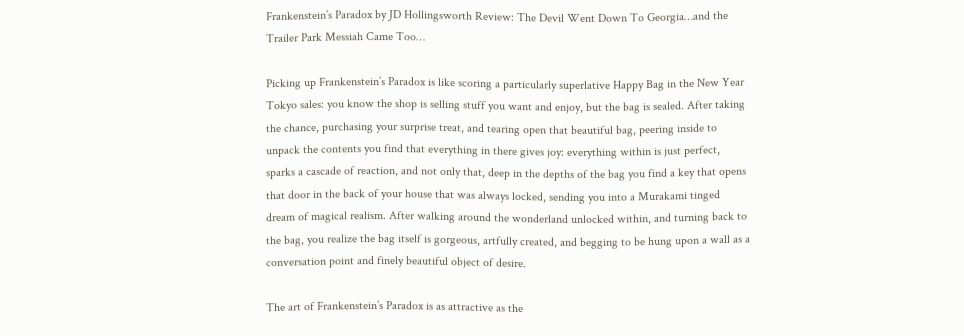Frankenstein’s Paradox by JD Hollingsworth Review: The Devil Went Down To Georgia…and the Trailer Park Messiah Came Too…

Picking up Frankenstein’s Paradox is like scoring a particularly superlative Happy Bag in the New Year Tokyo sales: you know the shop is selling stuff you want and enjoy, but the bag is sealed. After taking the chance, purchasing your surprise treat, and tearing open that beautiful bag, peering inside to unpack the contents you find that everything in there gives joy: everything within is just perfect, sparks a cascade of reaction, and not only that, deep in the depths of the bag you find a key that opens that door in the back of your house that was always locked, sending you into a Murakami tinged dream of magical realism. After walking around the wonderland unlocked within, and turning back to the bag, you realize the bag itself is gorgeous, artfully created, and begging to be hung upon a wall as a conversation point and finely beautiful object of desire.

The art of Frankenstein’s Paradox is as attractive as the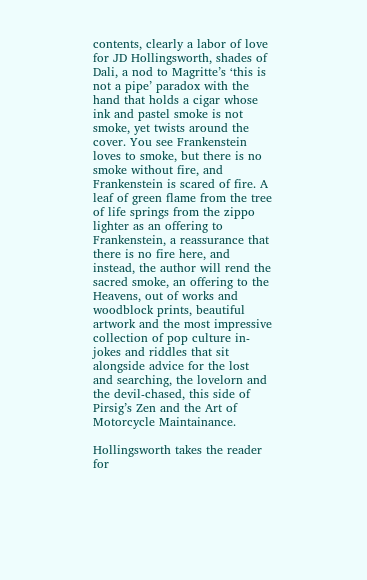contents, clearly a labor of love for JD Hollingsworth, shades of Dali, a nod to Magritte’s ‘this is not a pipe’ paradox with the hand that holds a cigar whose ink and pastel smoke is not smoke, yet twists around the cover. You see Frankenstein loves to smoke, but there is no smoke without fire, and Frankenstein is scared of fire. A leaf of green flame from the tree of life springs from the zippo lighter as an offering to Frankenstein, a reassurance that there is no fire here, and instead, the author will rend the sacred smoke, an offering to the Heavens, out of works and woodblock prints, beautiful artwork and the most impressive collection of pop culture in-jokes and riddles that sit alongside advice for the lost and searching, the lovelorn and the devil-chased, this side of Pirsig’s Zen and the Art of Motorcycle Maintainance.

Hollingsworth takes the reader for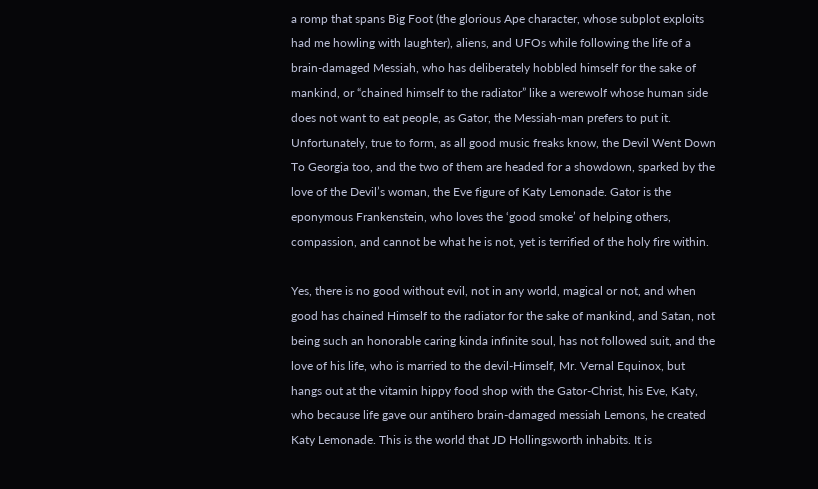a romp that spans Big Foot (the glorious Ape character, whose subplot exploits had me howling with laughter), aliens, and UFOs while following the life of a brain-damaged Messiah, who has deliberately hobbled himself for the sake of mankind, or “chained himself to the radiator” like a werewolf whose human side does not want to eat people, as Gator, the Messiah-man prefers to put it. Unfortunately, true to form, as all good music freaks know, the Devil Went Down To Georgia too, and the two of them are headed for a showdown, sparked by the love of the Devil’s woman, the Eve figure of Katy Lemonade. Gator is the eponymous Frankenstein, who loves the ‘good smoke’ of helping others, compassion, and cannot be what he is not, yet is terrified of the holy fire within.

Yes, there is no good without evil, not in any world, magical or not, and when good has chained Himself to the radiator for the sake of mankind, and Satan, not being such an honorable caring kinda infinite soul, has not followed suit, and the love of his life, who is married to the devil-Himself, Mr. Vernal Equinox, but hangs out at the vitamin hippy food shop with the Gator-Christ, his Eve, Katy, who because life gave our antihero brain-damaged messiah Lemons, he created Katy Lemonade. This is the world that JD Hollingsworth inhabits. It is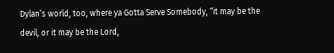Dylan’s world, too, where ya Gotta Serve Somebody, “it may be the devil, or it may be the Lord,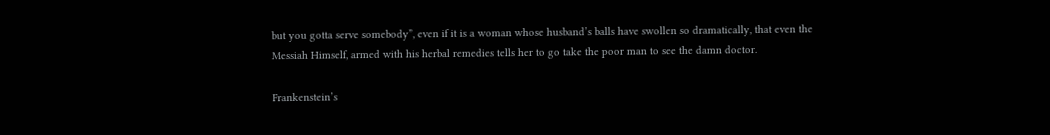but you gotta serve somebody”, even if it is a woman whose husband’s balls have swollen so dramatically, that even the Messiah Himself, armed with his herbal remedies tells her to go take the poor man to see the damn doctor.

Frankenstein’s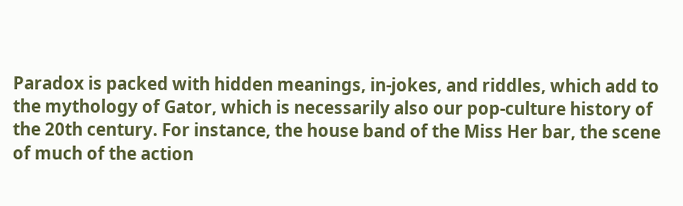Paradox is packed with hidden meanings, in-jokes, and riddles, which add to the mythology of Gator, which is necessarily also our pop-culture history of the 20th century. For instance, the house band of the Miss Her bar, the scene of much of the action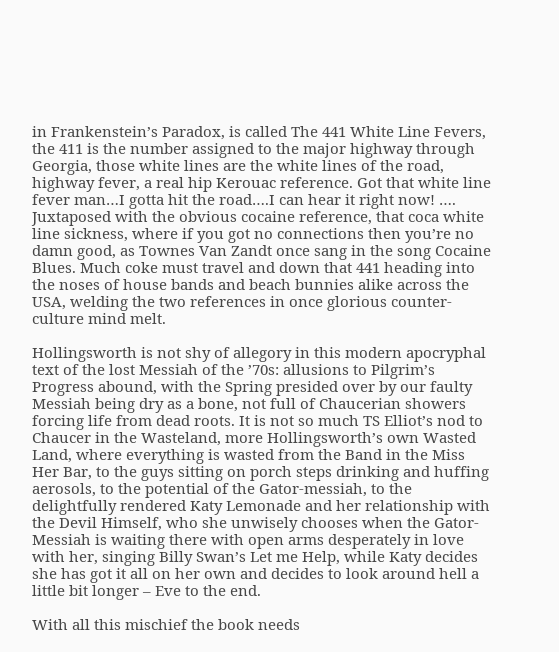in Frankenstein’s Paradox, is called The 441 White Line Fevers, the 411 is the number assigned to the major highway through Georgia, those white lines are the white lines of the road, highway fever, a real hip Kerouac reference. Got that white line fever man…I gotta hit the road….I can hear it right now! …. Juxtaposed with the obvious cocaine reference, that coca white line sickness, where if you got no connections then you’re no damn good, as Townes Van Zandt once sang in the song Cocaine Blues. Much coke must travel and down that 441 heading into the noses of house bands and beach bunnies alike across the USA, welding the two references in once glorious counter-culture mind melt.

Hollingsworth is not shy of allegory in this modern apocryphal text of the lost Messiah of the ’70s: allusions to Pilgrim’s Progress abound, with the Spring presided over by our faulty Messiah being dry as a bone, not full of Chaucerian showers forcing life from dead roots. It is not so much TS Elliot’s nod to Chaucer in the Wasteland, more Hollingsworth’s own Wasted Land, where everything is wasted from the Band in the Miss Her Bar, to the guys sitting on porch steps drinking and huffing aerosols, to the potential of the Gator-messiah, to the delightfully rendered Katy Lemonade and her relationship with the Devil Himself, who she unwisely chooses when the Gator-Messiah is waiting there with open arms desperately in love with her, singing Billy Swan’s Let me Help, while Katy decides she has got it all on her own and decides to look around hell a little bit longer – Eve to the end.

With all this mischief the book needs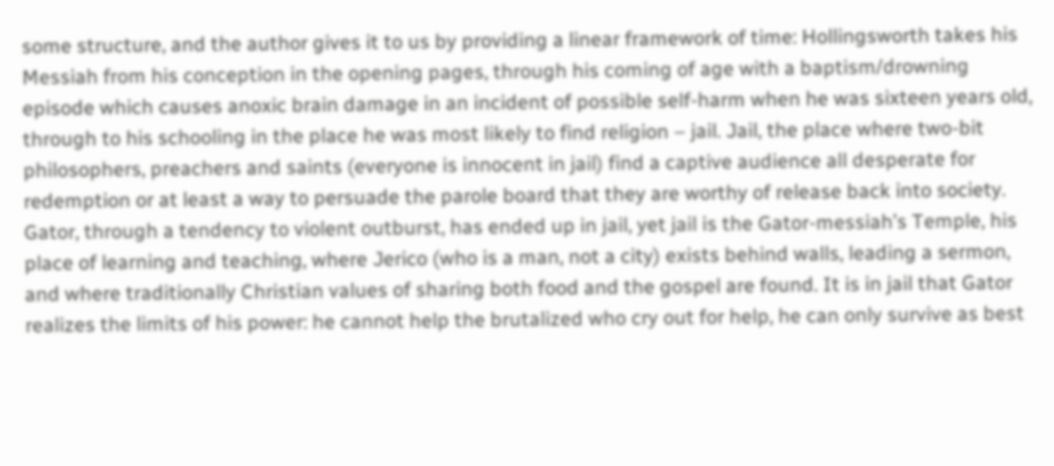some structure, and the author gives it to us by providing a linear framework of time: Hollingsworth takes his Messiah from his conception in the opening pages, through his coming of age with a baptism/drowning episode which causes anoxic brain damage in an incident of possible self-harm when he was sixteen years old, through to his schooling in the place he was most likely to find religion – jail. Jail, the place where two-bit philosophers, preachers and saints (everyone is innocent in jail) find a captive audience all desperate for redemption or at least a way to persuade the parole board that they are worthy of release back into society. Gator, through a tendency to violent outburst, has ended up in jail, yet jail is the Gator-messiah’s Temple, his place of learning and teaching, where Jerico (who is a man, not a city) exists behind walls, leading a sermon, and where traditionally Christian values of sharing both food and the gospel are found. It is in jail that Gator realizes the limits of his power: he cannot help the brutalized who cry out for help, he can only survive as best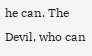he can. The Devil, who can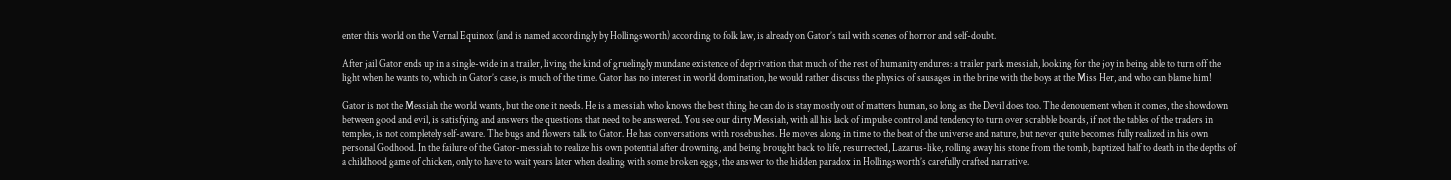enter this world on the Vernal Equinox (and is named accordingly by Hollingsworth) according to folk law, is already on Gator’s tail with scenes of horror and self-doubt.

After jail Gator ends up in a single-wide in a trailer, living the kind of gruelingly mundane existence of deprivation that much of the rest of humanity endures: a trailer park messiah, looking for the joy in being able to turn off the light when he wants to, which in Gator’s case, is much of the time. Gator has no interest in world domination, he would rather discuss the physics of sausages in the brine with the boys at the Miss Her, and who can blame him!

Gator is not the Messiah the world wants, but the one it needs. He is a messiah who knows the best thing he can do is stay mostly out of matters human, so long as the Devil does too. The denouement when it comes, the showdown between good and evil, is satisfying and answers the questions that need to be answered. You see our dirty Messiah, with all his lack of impulse control and tendency to turn over scrabble boards, if not the tables of the traders in temples, is not completely self-aware. The bugs and flowers talk to Gator. He has conversations with rosebushes. He moves along in time to the beat of the universe and nature, but never quite becomes fully realized in his own personal Godhood. In the failure of the Gator-messiah to realize his own potential after drowning, and being brought back to life, resurrected, Lazarus-like, rolling away his stone from the tomb, baptized half to death in the depths of a childhood game of chicken, only to have to wait years later when dealing with some broken eggs, the answer to the hidden paradox in Hollingsworth’s carefully crafted narrative.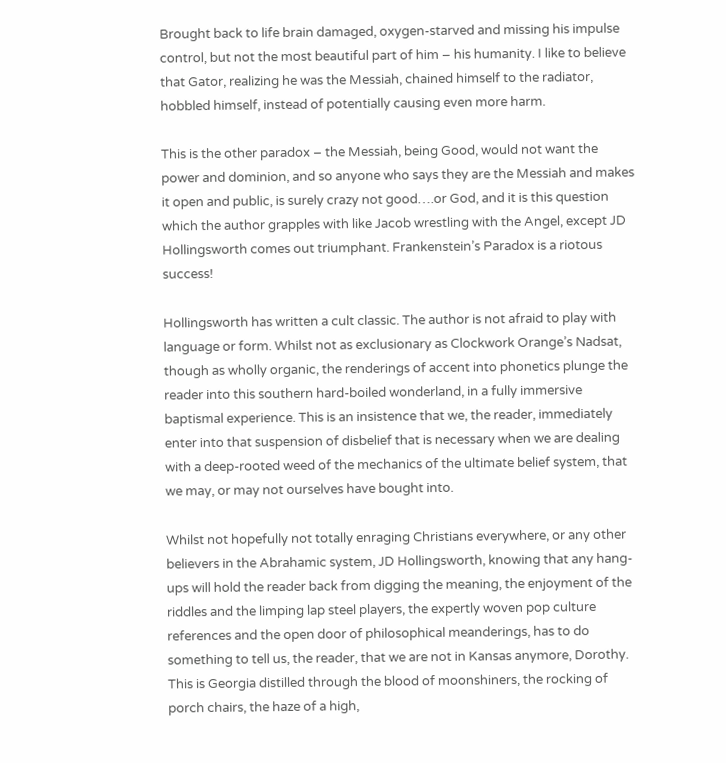Brought back to life brain damaged, oxygen-starved and missing his impulse control, but not the most beautiful part of him – his humanity. I like to believe that Gator, realizing he was the Messiah, chained himself to the radiator, hobbled himself, instead of potentially causing even more harm.

This is the other paradox – the Messiah, being Good, would not want the power and dominion, and so anyone who says they are the Messiah and makes it open and public, is surely crazy not good….or God, and it is this question which the author grapples with like Jacob wrestling with the Angel, except JD Hollingsworth comes out triumphant. Frankenstein’s Paradox is a riotous success!

Hollingsworth has written a cult classic. The author is not afraid to play with language or form. Whilst not as exclusionary as Clockwork Orange’s Nadsat, though as wholly organic, the renderings of accent into phonetics plunge the reader into this southern hard-boiled wonderland, in a fully immersive baptismal experience. This is an insistence that we, the reader, immediately enter into that suspension of disbelief that is necessary when we are dealing with a deep-rooted weed of the mechanics of the ultimate belief system, that we may, or may not ourselves have bought into.

Whilst not hopefully not totally enraging Christians everywhere, or any other believers in the Abrahamic system, JD Hollingsworth, knowing that any hang-ups will hold the reader back from digging the meaning, the enjoyment of the riddles and the limping lap steel players, the expertly woven pop culture references and the open door of philosophical meanderings, has to do something to tell us, the reader, that we are not in Kansas anymore, Dorothy. This is Georgia distilled through the blood of moonshiners, the rocking of porch chairs, the haze of a high,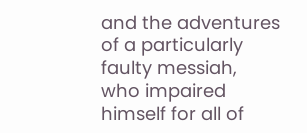and the adventures of a particularly faulty messiah, who impaired himself for all of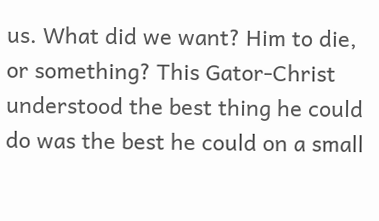us. What did we want? Him to die, or something? This Gator-Christ understood the best thing he could do was the best he could on a small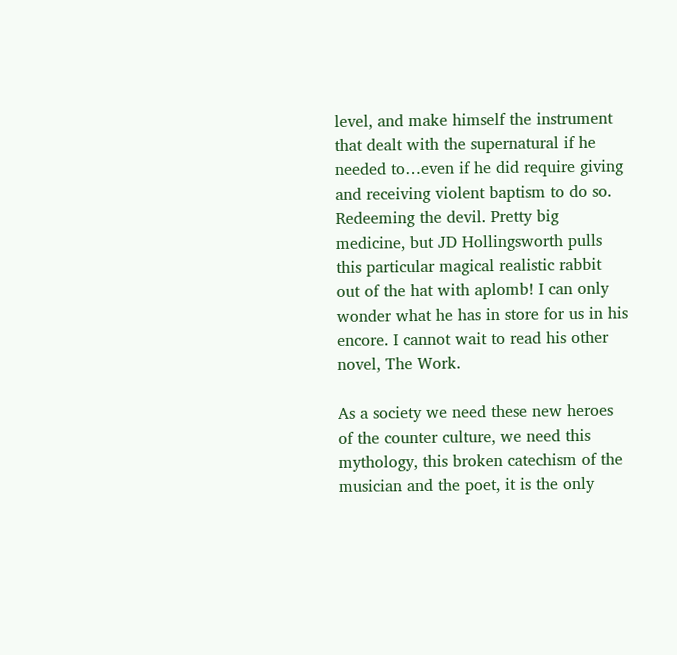level, and make himself the instrument that dealt with the supernatural if he needed to…even if he did require giving and receiving violent baptism to do so. Redeeming the devil. Pretty big medicine, but JD Hollingsworth pulls this particular magical realistic rabbit out of the hat with aplomb! I can only wonder what he has in store for us in his encore. I cannot wait to read his other novel, The Work.

As a society we need these new heroes of the counter culture, we need this mythology, this broken catechism of the musician and the poet, it is the only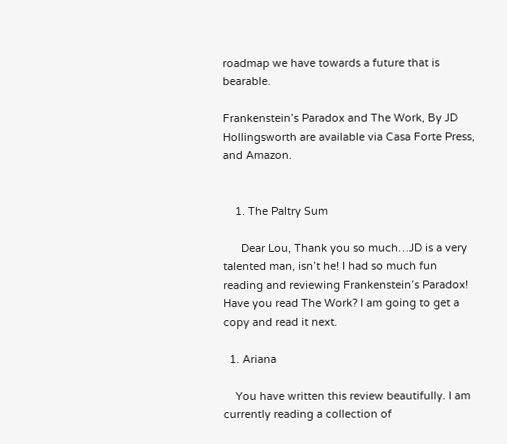roadmap we have towards a future that is bearable.

Frankenstein’s Paradox and The Work, By JD Hollingsworth are available via Casa Forte Press, and Amazon.


    1. The Paltry Sum

      Dear Lou, Thank you so much…JD is a very talented man, isn’t he! I had so much fun reading and reviewing Frankenstein’s Paradox! Have you read The Work? I am going to get a copy and read it next.

  1. Ariana

    You have written this review beautifully. I am currently reading a collection of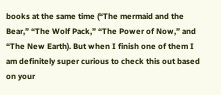books at the same time (“The mermaid and the Bear,” “The Wolf Pack,” “The Power of Now,” and “The New Earth). But when I finish one of them I am definitely super curious to check this out based on your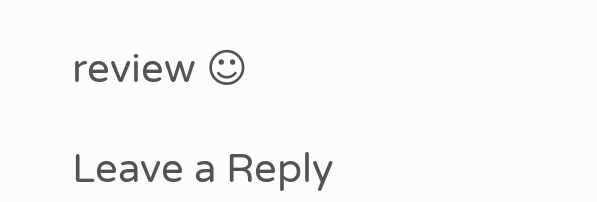review ☺

Leave a Reply